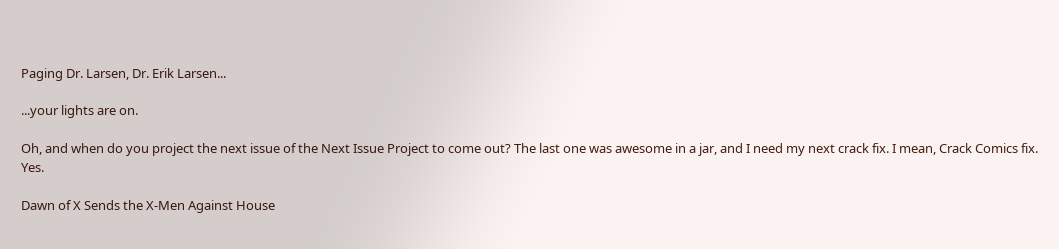Paging Dr. Larsen, Dr. Erik Larsen...

...your lights are on.

Oh, and when do you project the next issue of the Next Issue Project to come out? The last one was awesome in a jar, and I need my next crack fix. I mean, Crack Comics fix. Yes.

Dawn of X Sends the X-Men Against House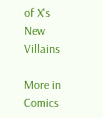of X's New Villains

More in Comics